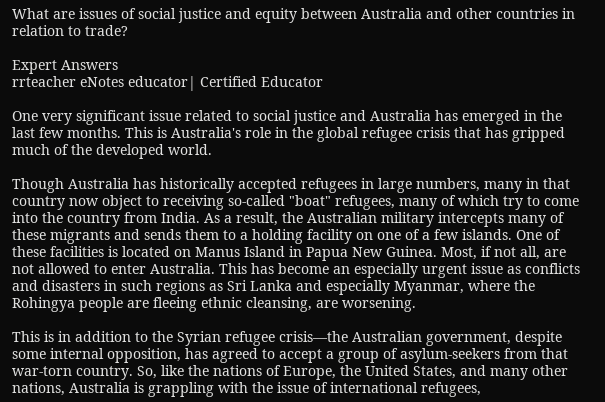What are issues of social justice and equity between Australia and other countries in relation to trade?

Expert Answers
rrteacher eNotes educator| Certified Educator

One very significant issue related to social justice and Australia has emerged in the last few months. This is Australia's role in the global refugee crisis that has gripped much of the developed world.

Though Australia has historically accepted refugees in large numbers, many in that country now object to receiving so-called "boat" refugees, many of which try to come into the country from India. As a result, the Australian military intercepts many of these migrants and sends them to a holding facility on one of a few islands. One of these facilities is located on Manus Island in Papua New Guinea. Most, if not all, are not allowed to enter Australia. This has become an especially urgent issue as conflicts and disasters in such regions as Sri Lanka and especially Myanmar, where the Rohingya people are fleeing ethnic cleansing, are worsening.

This is in addition to the Syrian refugee crisis—the Australian government, despite some internal opposition, has agreed to accept a group of asylum-seekers from that war-torn country. So, like the nations of Europe, the United States, and many other nations, Australia is grappling with the issue of international refugees,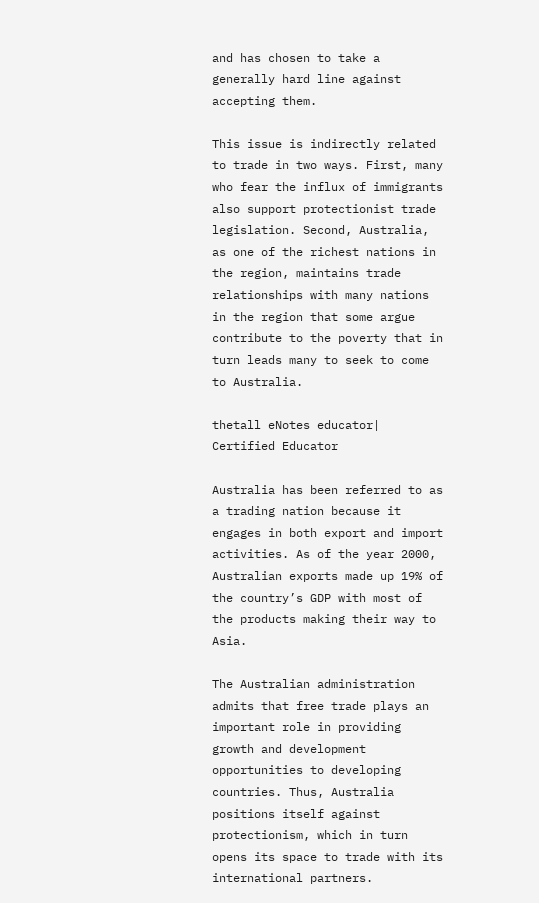and has chosen to take a generally hard line against accepting them.

This issue is indirectly related to trade in two ways. First, many who fear the influx of immigrants also support protectionist trade legislation. Second, Australia, as one of the richest nations in the region, maintains trade relationships with many nations in the region that some argue contribute to the poverty that in turn leads many to seek to come to Australia.

thetall eNotes educator| Certified Educator

Australia has been referred to as a trading nation because it engages in both export and import activities. As of the year 2000, Australian exports made up 19% of the country’s GDP with most of the products making their way to Asia.

The Australian administration admits that free trade plays an important role in providing growth and development opportunities to developing countries. Thus, Australia positions itself against protectionism, which in turn opens its space to trade with its international partners.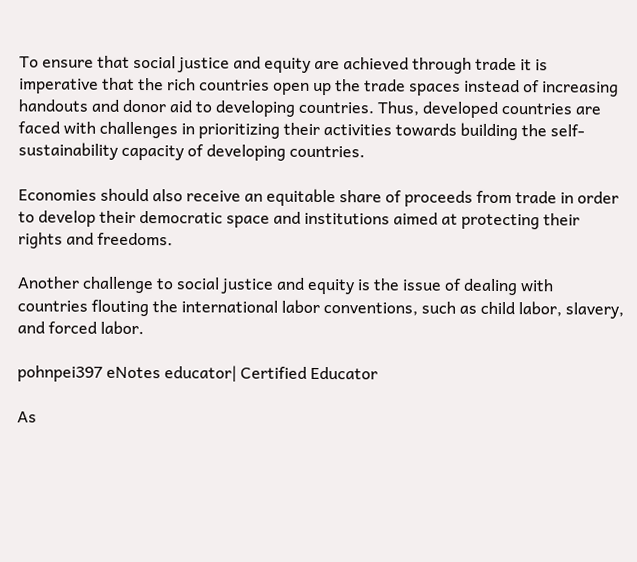To ensure that social justice and equity are achieved through trade it is imperative that the rich countries open up the trade spaces instead of increasing handouts and donor aid to developing countries. Thus, developed countries are faced with challenges in prioritizing their activities towards building the self-sustainability capacity of developing countries.

Economies should also receive an equitable share of proceeds from trade in order to develop their democratic space and institutions aimed at protecting their rights and freedoms.

Another challenge to social justice and equity is the issue of dealing with countries flouting the international labor conventions, such as child labor, slavery, and forced labor.

pohnpei397 eNotes educator| Certified Educator

As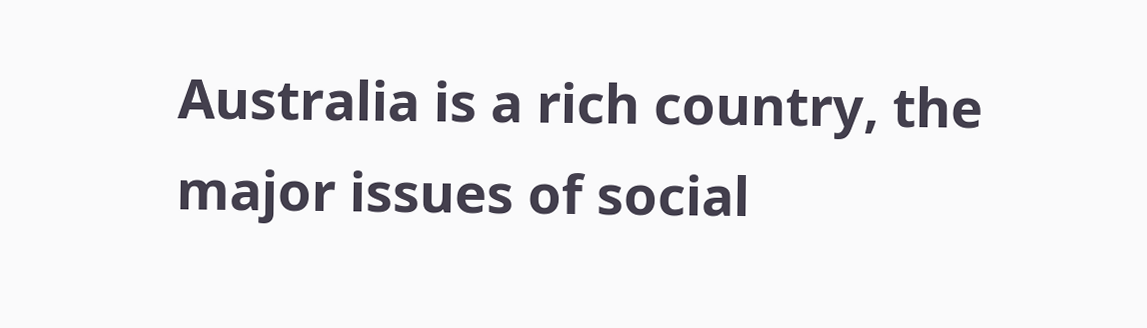Australia is a rich country, the major issues of social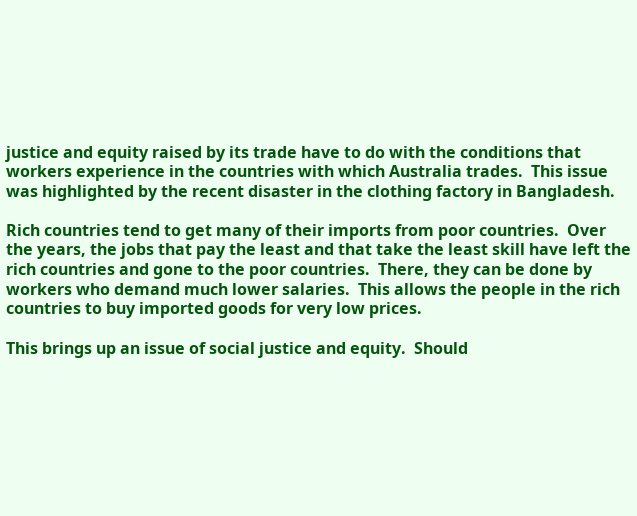justice and equity raised by its trade have to do with the conditions that workers experience in the countries with which Australia trades.  This issue was highlighted by the recent disaster in the clothing factory in Bangladesh.

Rich countries tend to get many of their imports from poor countries.  Over the years, the jobs that pay the least and that take the least skill have left the rich countries and gone to the poor countries.  There, they can be done by workers who demand much lower salaries.  This allows the people in the rich countries to buy imported goods for very low prices.

This brings up an issue of social justice and equity.  Should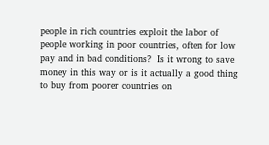people in rich countries exploit the labor of people working in poor countries, often for low pay and in bad conditions?  Is it wrong to save money in this way or is it actually a good thing to buy from poorer countries on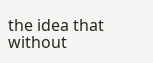the idea that without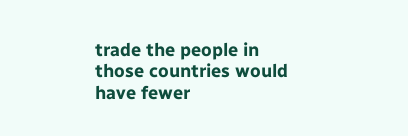trade the people in those countries would have fewer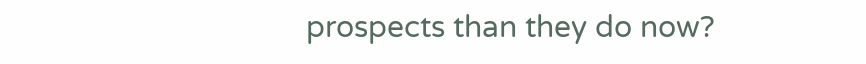prospects than they do now?